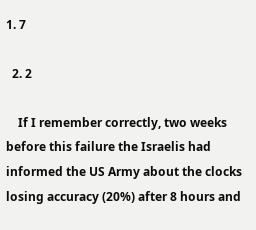1. 7

  2. 2

    If I remember correctly, two weeks before this failure the Israelis had informed the US Army about the clocks losing accuracy (20%) after 8 hours and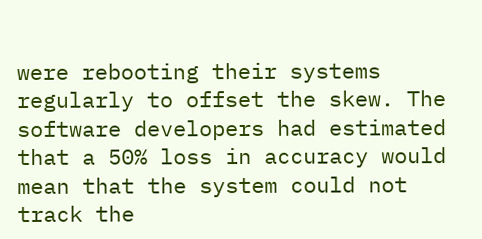were rebooting their systems regularly to offset the skew. The software developers had estimated that a 50% loss in accuracy would mean that the system could not track the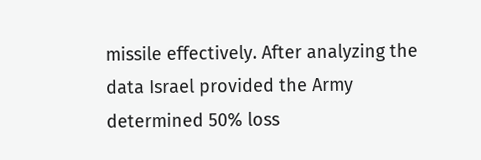missile effectively. After analyzing the data Israel provided the Army determined 50% loss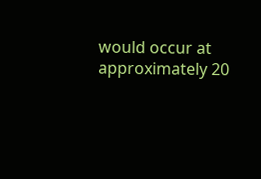would occur at approximately 20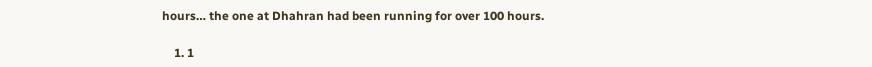hours… the one at Dhahran had been running for over 100 hours.

    1. 1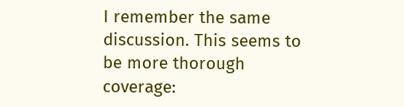I remember the same discussion. This seems to be more thorough coverage: